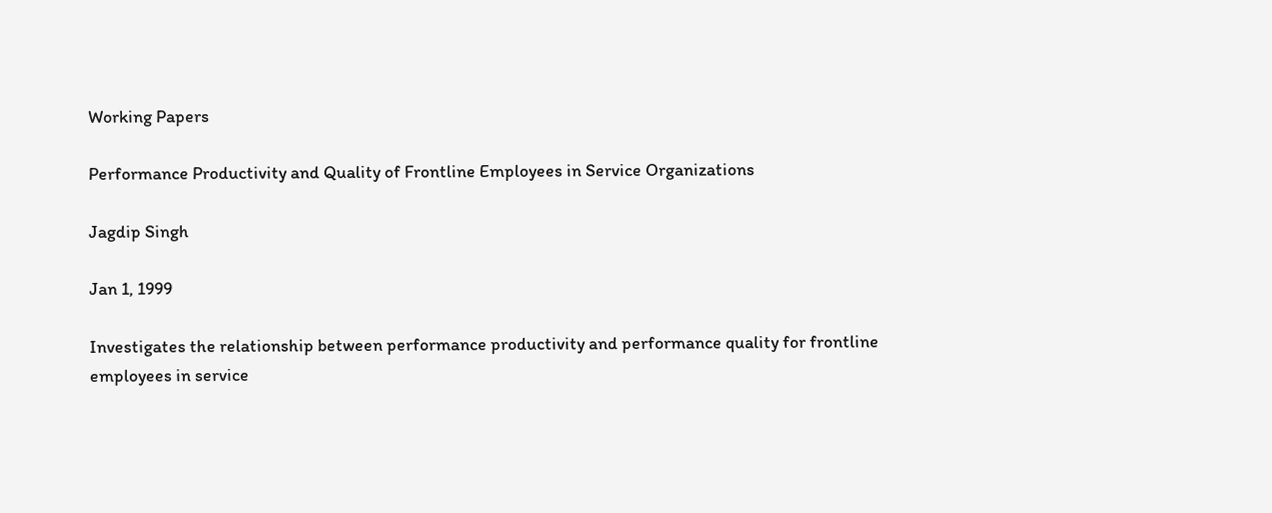Working Papers

Performance Productivity and Quality of Frontline Employees in Service Organizations

Jagdip Singh

Jan 1, 1999

Investigates the relationship between performance productivity and performance quality for frontline employees in service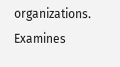organizations. Examines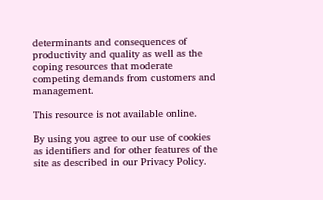determinants and consequences of productivity and quality as well as the coping resources that moderate competing demands from customers and management.

This resource is not available online.

By using you agree to our use of cookies as identifiers and for other features of the site as described in our Privacy Policy.